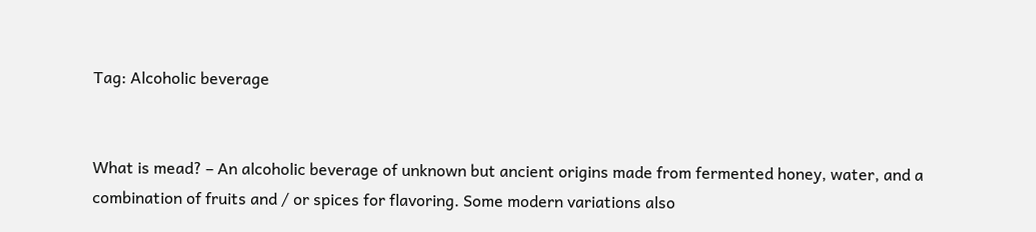Tag: Alcoholic beverage


What is mead? – An alcoholic beverage of unknown but ancient origins made from fermented honey, water, and a combination of fruits and / or spices for flavoring. Some modern variations also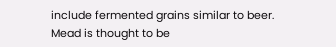include fermented grains similar to beer. Mead is thought to be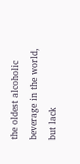the oldest alcoholic beverage in the world, but lack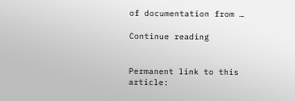of documentation from …

Continue reading


Permanent link to this article: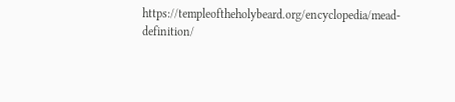https://templeoftheholybeard.org/encyclopedia/mead-definition/